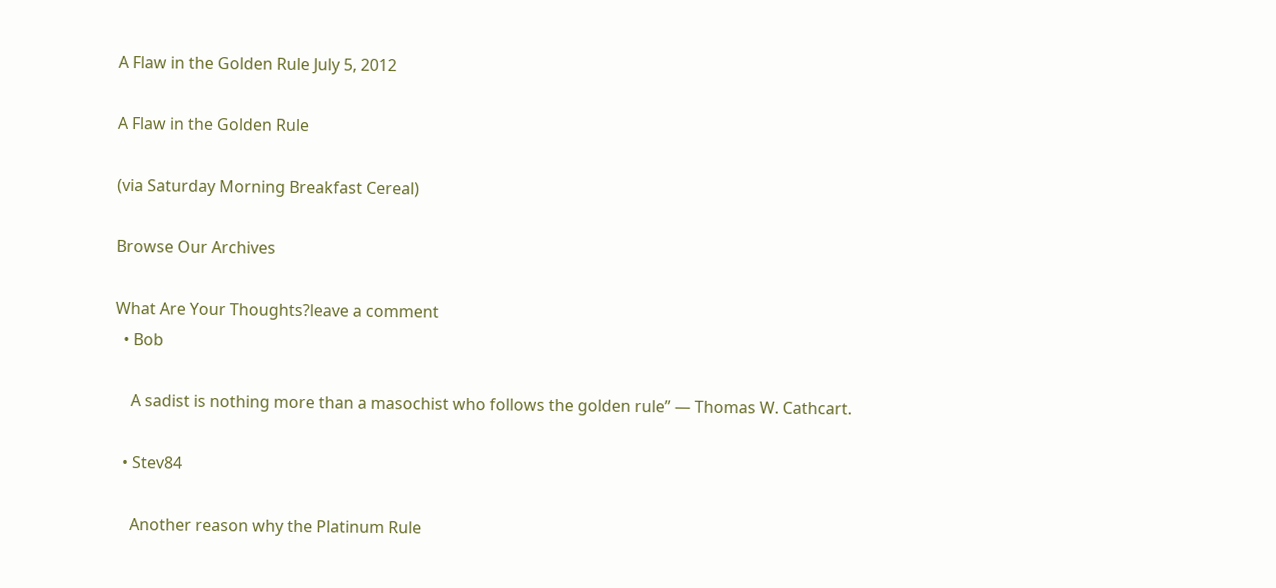A Flaw in the Golden Rule July 5, 2012

A Flaw in the Golden Rule

(via Saturday Morning Breakfast Cereal)

Browse Our Archives

What Are Your Thoughts?leave a comment
  • Bob

    A sadist is nothing more than a masochist who follows the golden rule” ― Thomas W. Cathcart.

  • Stev84

    Another reason why the Platinum Rule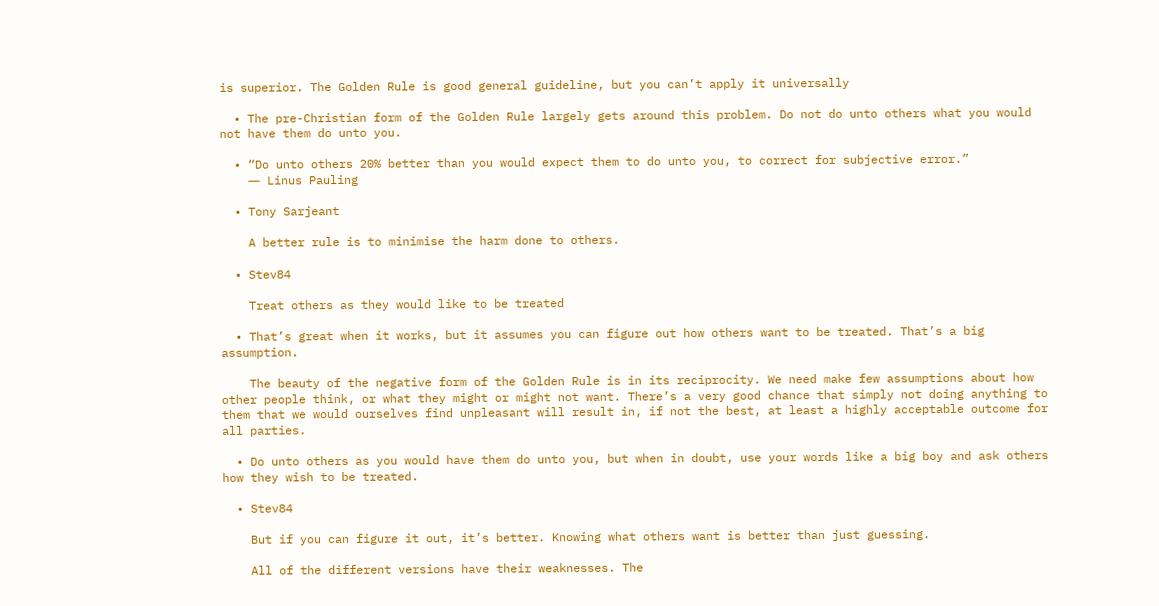is superior. The Golden Rule is good general guideline, but you can’t apply it universally

  • The pre-Christian form of the Golden Rule largely gets around this problem. Do not do unto others what you would not have them do unto you.

  • “Do unto others 20% better than you would expect them to do unto you, to correct for subjective error.”
    ― Linus Pauling

  • Tony Sarjeant

    A better rule is to minimise the harm done to others.

  • Stev84

    Treat others as they would like to be treated

  • That’s great when it works, but it assumes you can figure out how others want to be treated. That’s a big assumption.

    The beauty of the negative form of the Golden Rule is in its reciprocity. We need make few assumptions about how other people think, or what they might or might not want. There’s a very good chance that simply not doing anything to them that we would ourselves find unpleasant will result in, if not the best, at least a highly acceptable outcome for all parties.

  • Do unto others as you would have them do unto you, but when in doubt, use your words like a big boy and ask others how they wish to be treated.

  • Stev84

    But if you can figure it out, it’s better. Knowing what others want is better than just guessing.

    All of the different versions have their weaknesses. The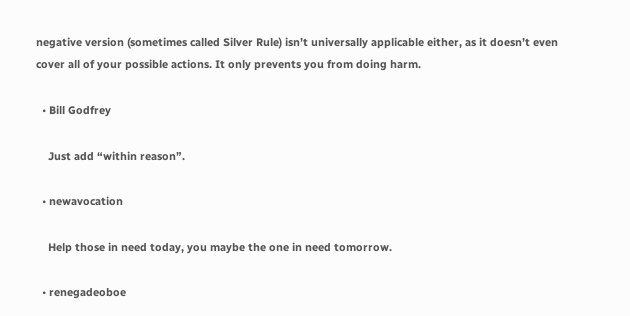negative version (sometimes called Silver Rule) isn’t universally applicable either, as it doesn’t even cover all of your possible actions. It only prevents you from doing harm.

  • Bill Godfrey

    Just add “within reason”.

  • newavocation

    Help those in need today, you maybe the one in need tomorrow.

  • renegadeoboe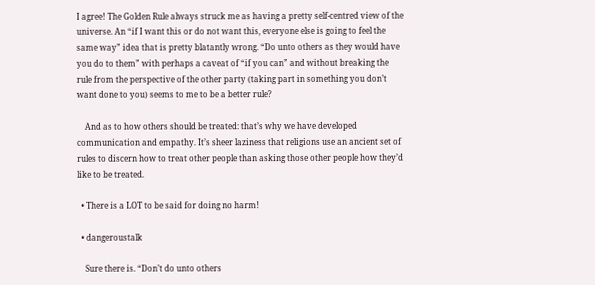I agree! The Golden Rule always struck me as having a pretty self-centred view of the universe. An “if I want this or do not want this, everyone else is going to feel the same way” idea that is pretty blatantly wrong. “Do unto others as they would have you do to them” with perhaps a caveat of “if you can” and without breaking the rule from the perspective of the other party (taking part in something you don’t want done to you) seems to me to be a better rule?

    And as to how others should be treated: that’s why we have developed communication and empathy. It’s sheer laziness that religions use an ancient set of rules to discern how to treat other people than asking those other people how they’d like to be treated.

  • There is a LOT to be said for doing no harm!

  • dangeroustalk

    Sure there is. “Don’t do unto others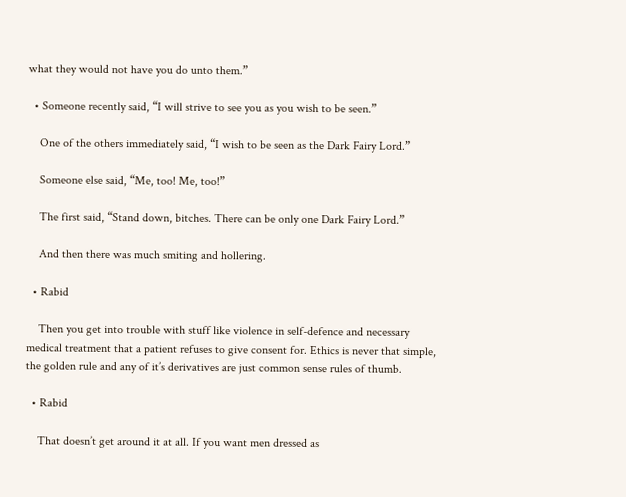what they would not have you do unto them.”

  • Someone recently said, “I will strive to see you as you wish to be seen.”

    One of the others immediately said, “I wish to be seen as the Dark Fairy Lord.”

    Someone else said, “Me, too! Me, too!”

    The first said, “Stand down, bitches. There can be only one Dark Fairy Lord.”

    And then there was much smiting and hollering.

  • Rabid

    Then you get into trouble with stuff like violence in self-defence and necessary medical treatment that a patient refuses to give consent for. Ethics is never that simple, the golden rule and any of it’s derivatives are just common sense rules of thumb.

  • Rabid

    That doesn’t get around it at all. If you want men dressed as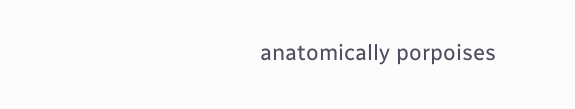anatomically porpoises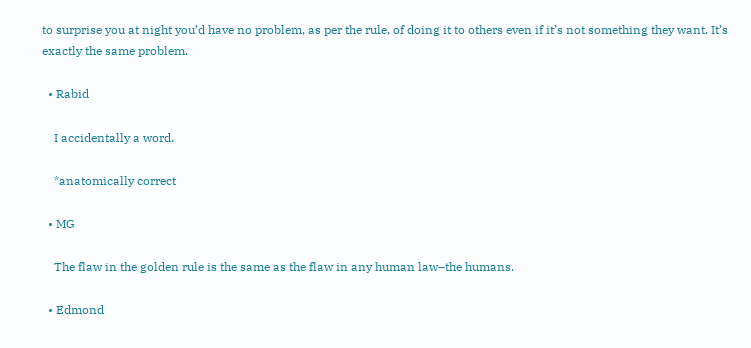to surprise you at night you’d have no problem, as per the rule, of doing it to others even if it’s not something they want. It’s exactly the same problem.

  • Rabid

    I accidentally a word.

    *anatomically correct

  • MG

    The flaw in the golden rule is the same as the flaw in any human law–the humans.

  • Edmond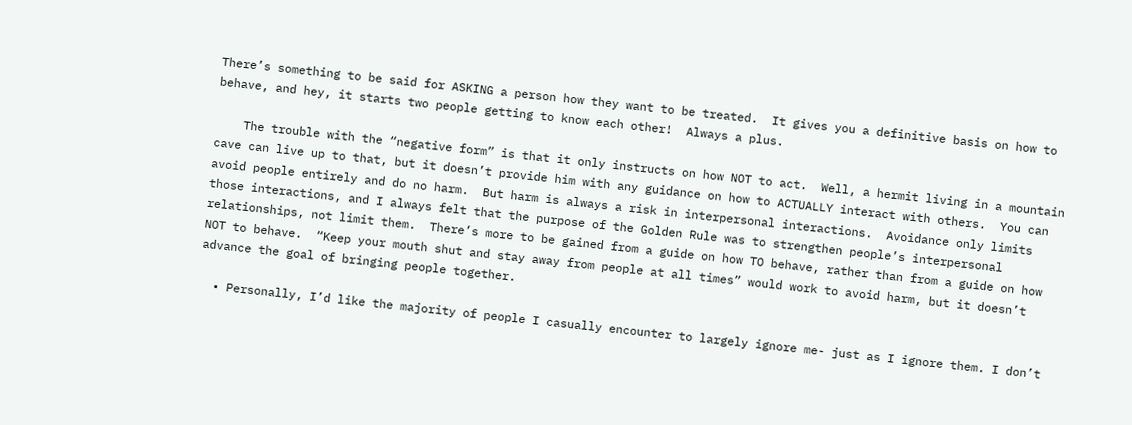There’s something to be said for ASKING a person how they want to be treated.  It gives you a definitive basis on how to behave, and hey, it starts two people getting to know each other!  Always a plus.

    The trouble with the “negative form” is that it only instructs on how NOT to act.  Well, a hermit living in a mountain cave can live up to that, but it doesn’t provide him with any guidance on how to ACTUALLY interact with others.  You can avoid people entirely and do no harm.  But harm is always a risk in interpersonal interactions.  Avoidance only limits those interactions, and I always felt that the purpose of the Golden Rule was to strengthen people’s interpersonal relationships, not limit them.  There’s more to be gained from a guide on how TO behave, rather than from a guide on how NOT to behave.  “Keep your mouth shut and stay away from people at all times” would work to avoid harm, but it doesn’t advance the goal of bringing people together.

  • Personally, I’d like the majority of people I casually encounter to largely ignore me- just as I ignore them. I don’t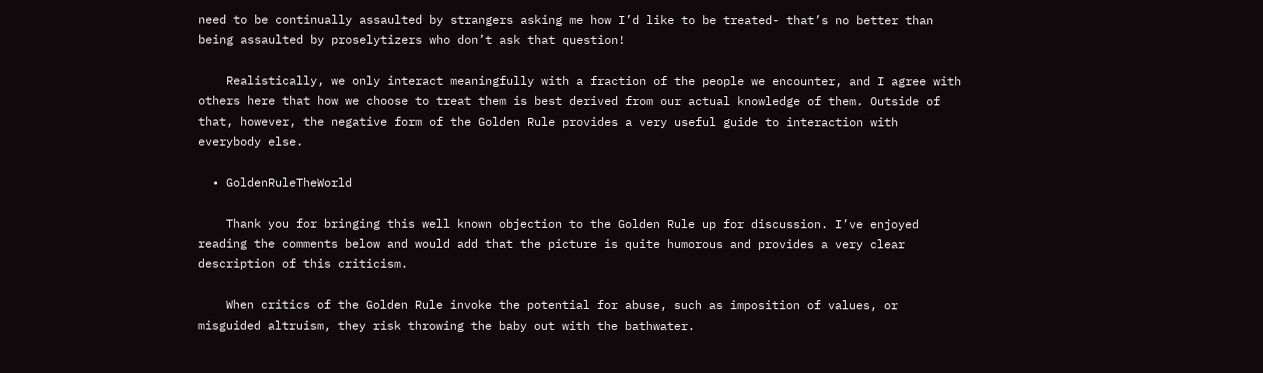need to be continually assaulted by strangers asking me how I’d like to be treated- that’s no better than being assaulted by proselytizers who don’t ask that question!

    Realistically, we only interact meaningfully with a fraction of the people we encounter, and I agree with others here that how we choose to treat them is best derived from our actual knowledge of them. Outside of that, however, the negative form of the Golden Rule provides a very useful guide to interaction with everybody else.

  • GoldenRuleTheWorld

    Thank you for bringing this well known objection to the Golden Rule up for discussion. I’ve enjoyed reading the comments below and would add that the picture is quite humorous and provides a very clear description of this criticism.

    When critics of the Golden Rule invoke the potential for abuse, such as imposition of values, or misguided altruism, they risk throwing the baby out with the bathwater.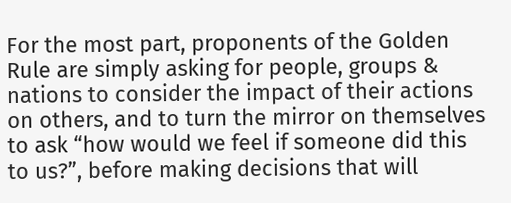For the most part, proponents of the Golden Rule are simply asking for people, groups & nations to consider the impact of their actions on others, and to turn the mirror on themselves to ask “how would we feel if someone did this to us?”, before making decisions that will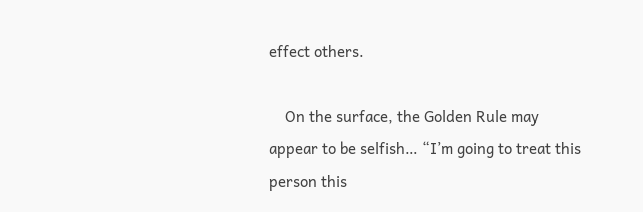effect others.

    On the surface, the Golden Rule may appear to be selfish… “I’m going to treat this person this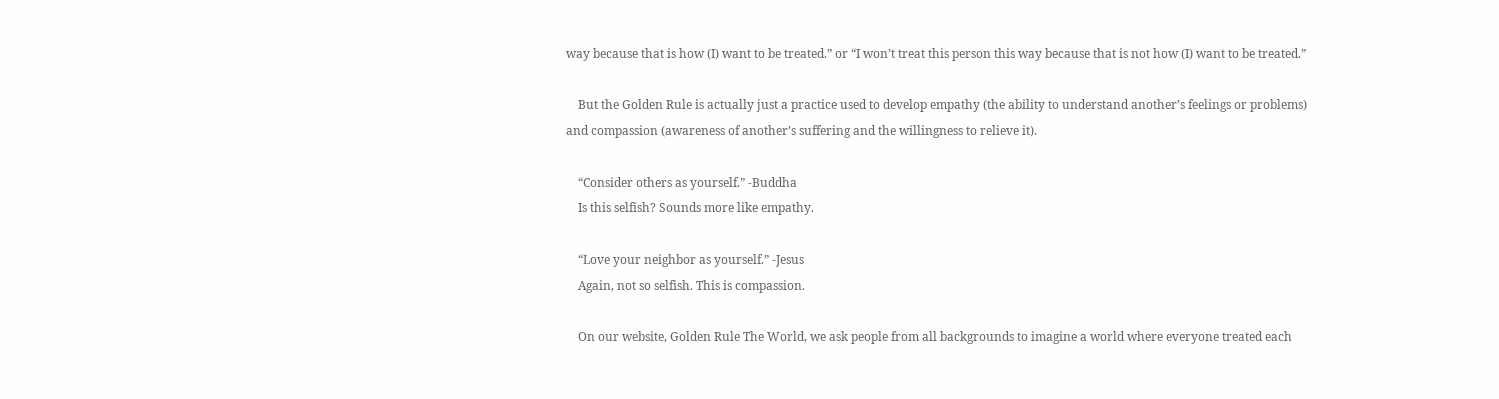way because that is how (I) want to be treated.” or “I won’t treat this person this way because that is not how (I) want to be treated.”

    But the Golden Rule is actually just a practice used to develop empathy (the ability to understand another’s feelings or problems) and compassion (awareness of another’s suffering and the willingness to relieve it).

    “Consider others as yourself.” -Buddha
    Is this selfish? Sounds more like empathy.

    “Love your neighbor as yourself.” -Jesus
    Again, not so selfish. This is compassion.

    On our website, Golden Rule The World, we ask people from all backgrounds to imagine a world where everyone treated each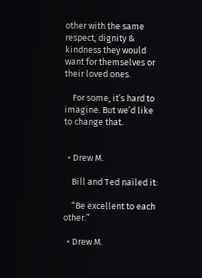other with the same respect, dignity & kindness they would want for themselves or their loved ones.

    For some, it’s hard to imagine. But we’d like to change that.


  • Drew M.

    Bill and Ted nailed it:

    “Be excellent to each other.”

  • Drew M.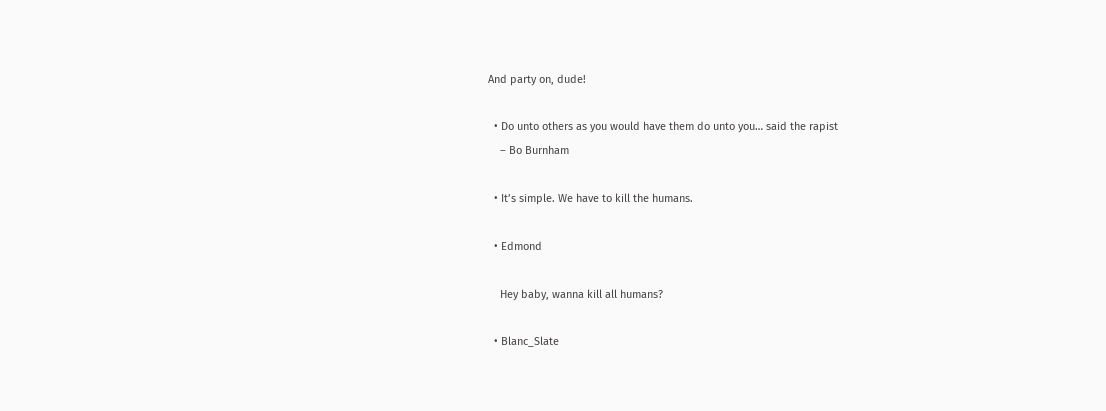And party on, dude!

  • Do unto others as you would have them do unto you… said the rapist
    – Bo Burnham

  • It’s simple. We have to kill the humans.

  • Edmond

    Hey baby, wanna kill all humans?

  • Blanc_Slate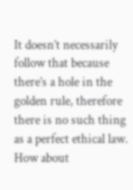It doesn’t necessarily follow that because there’s a hole in the golden rule, therefore there is no such thing as a perfect ethical law. How about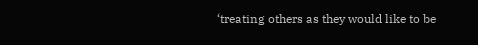‘treating others as they would like to be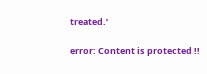treated.’

error: Content is protected !!